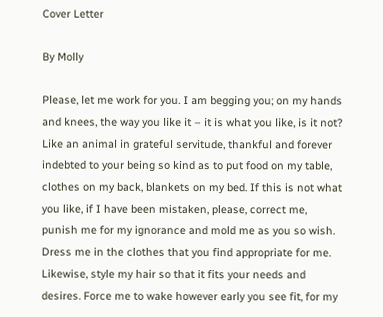Cover Letter

By Molly

Please, let me work for you. I am begging you; on my hands and knees, the way you like it – it is what you like, is it not? Like an animal in grateful servitude, thankful and forever indebted to your being so kind as to put food on my table, clothes on my back, blankets on my bed. If this is not what you like, if I have been mistaken, please, correct me, punish me for my ignorance and mold me as you so wish. Dress me in the clothes that you find appropriate for me. Likewise, style my hair so that it fits your needs and desires. Force me to wake however early you see fit, for my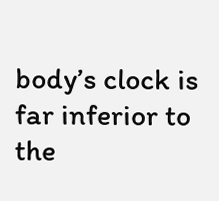body’s clock is far inferior to the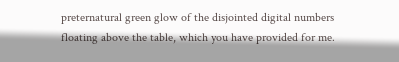preternatural green glow of the disjointed digital numbers floating above the table, which you have provided for me.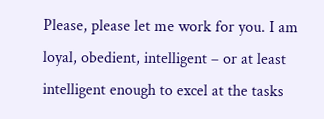Please, please let me work for you. I am loyal, obedient, intelligent – or at least intelligent enough to excel at the tasks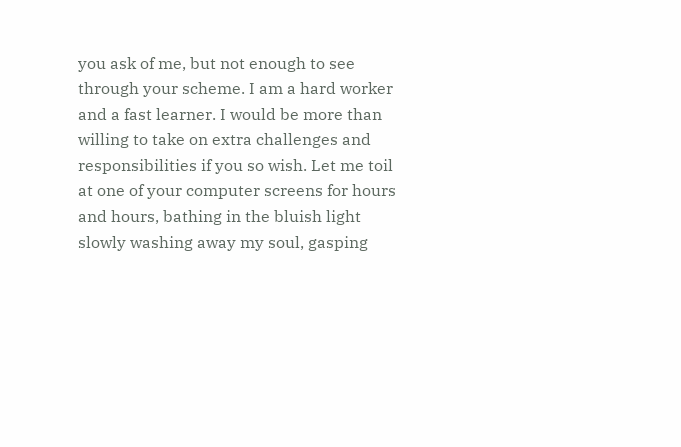you ask of me, but not enough to see through your scheme. I am a hard worker and a fast learner. I would be more than willing to take on extra challenges and responsibilities if you so wish. Let me toil at one of your computer screens for hours and hours, bathing in the bluish light slowly washing away my soul, gasping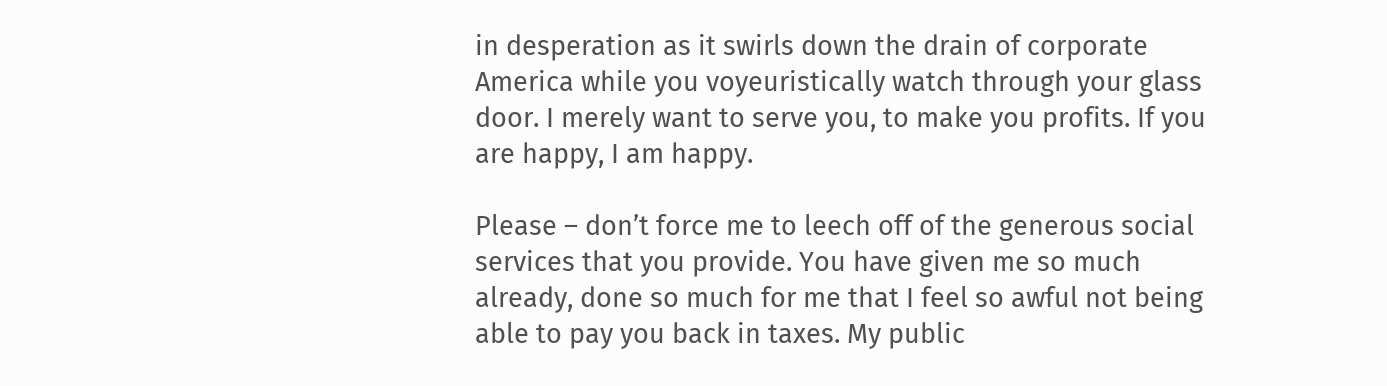in desperation as it swirls down the drain of corporate America while you voyeuristically watch through your glass door. I merely want to serve you, to make you profits. If you are happy, I am happy.

Please – don’t force me to leech off of the generous social services that you provide. You have given me so much already, done so much for me that I feel so awful not being able to pay you back in taxes. My public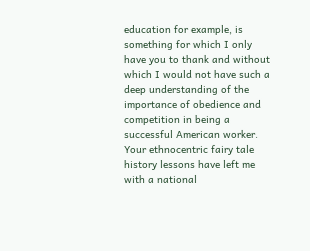education for example, is something for which I only have you to thank and without which I would not have such a deep understanding of the importance of obedience and competition in being a successful American worker. Your ethnocentric fairy tale history lessons have left me with a national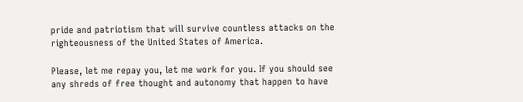pride and patriotism that will survive countless attacks on the righteousness of the United States of America.

Please, let me repay you, let me work for you. If you should see any shreds of free thought and autonomy that happen to have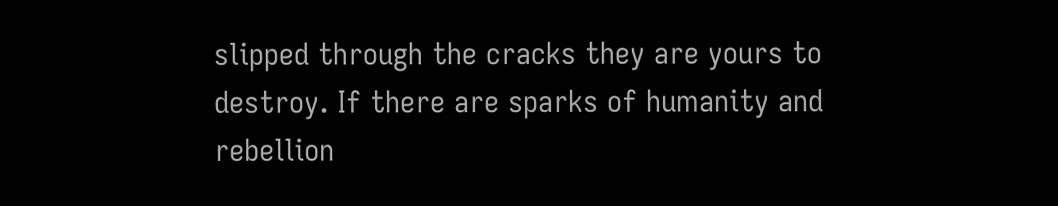slipped through the cracks they are yours to destroy. If there are sparks of humanity and rebellion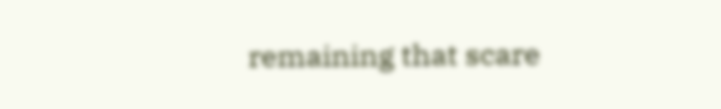remaining that scare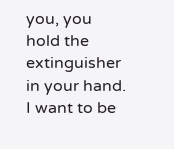you, you hold the extinguisher in your hand. I want to be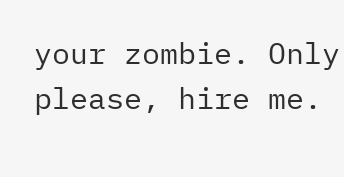your zombie. Only please, hire me.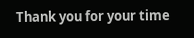Thank you for your time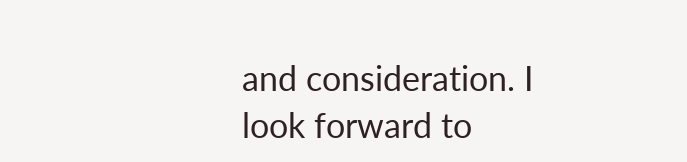and consideration. I look forward to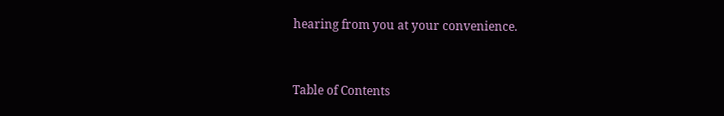hearing from you at your convenience.


Table of Contents